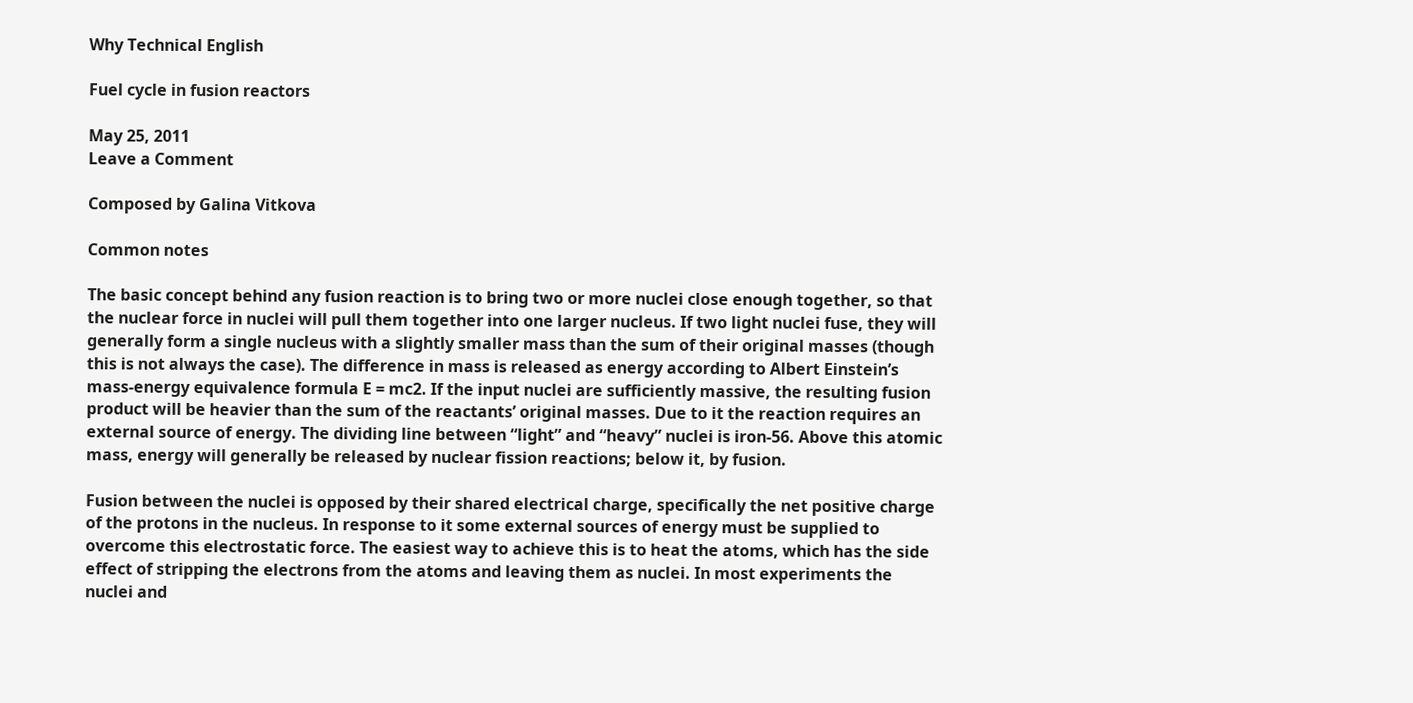Why Technical English

Fuel cycle in fusion reactors

May 25, 2011
Leave a Comment

Composed by Galina Vitkova

Common notes

The basic concept behind any fusion reaction is to bring two or more nuclei close enough together, so that the nuclear force in nuclei will pull them together into one larger nucleus. If two light nuclei fuse, they will generally form a single nucleus with a slightly smaller mass than the sum of their original masses (though this is not always the case). The difference in mass is released as energy according to Albert Einstein’s mass-energy equivalence formula E = mc2. If the input nuclei are sufficiently massive, the resulting fusion product will be heavier than the sum of the reactants’ original masses. Due to it the reaction requires an external source of energy. The dividing line between “light” and “heavy” nuclei is iron-56. Above this atomic mass, energy will generally be released by nuclear fission reactions; below it, by fusion.

Fusion between the nuclei is opposed by their shared electrical charge, specifically the net positive charge of the protons in the nucleus. In response to it some external sources of energy must be supplied to overcome this electrostatic force. The easiest way to achieve this is to heat the atoms, which has the side effect of stripping the electrons from the atoms and leaving them as nuclei. In most experiments the nuclei and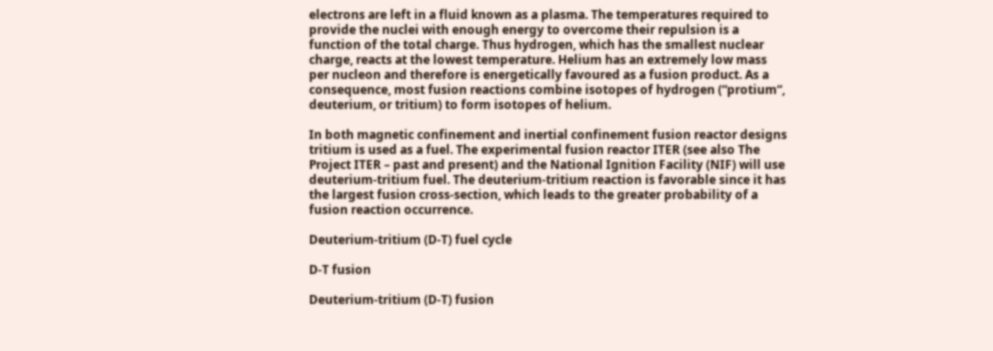electrons are left in a fluid known as a plasma. The temperatures required to provide the nuclei with enough energy to overcome their repulsion is a function of the total charge. Thus hydrogen, which has the smallest nuclear charge, reacts at the lowest temperature. Helium has an extremely low mass per nucleon and therefore is energetically favoured as a fusion product. As a consequence, most fusion reactions combine isotopes of hydrogen (“protium“, deuterium, or tritium) to form isotopes of helium.

In both magnetic confinement and inertial confinement fusion reactor designs tritium is used as a fuel. The experimental fusion reactor ITER (see also The Project ITER – past and present) and the National Ignition Facility (NIF) will use deuterium-tritium fuel. The deuterium-tritium reaction is favorable since it has the largest fusion cross-section, which leads to the greater probability of a fusion reaction occurrence.

Deuterium-tritium (D-T) fuel cycle

D-T fusion

Deuterium-tritium (D-T) fusion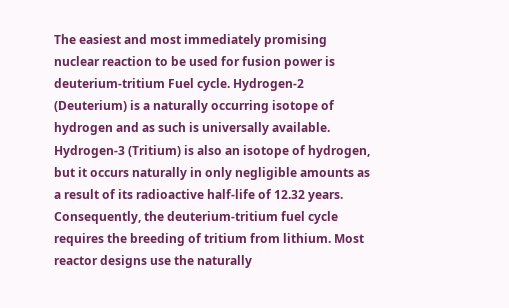The easiest and most immediately promising nuclear reaction to be used for fusion power is deuterium-tritium Fuel cycle. Hydrogen-2 (Deuterium) is a naturally occurring isotope of hydrogen and as such is universally available. Hydrogen-3 (Tritium) is also an isotope of hydrogen, but it occurs naturally in only negligible amounts as a result of its radioactive half-life of 12.32 years. Consequently, the deuterium-tritium fuel cycle requires the breeding of tritium from lithium. Most reactor designs use the naturally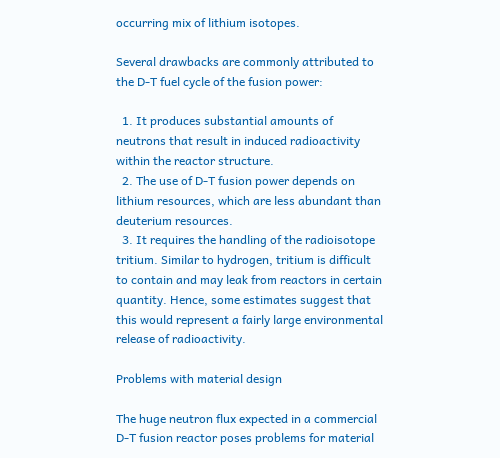occurring mix of lithium isotopes.

Several drawbacks are commonly attributed to the D-T fuel cycle of the fusion power:

  1. It produces substantial amounts of neutrons that result in induced radioactivity within the reactor structure.
  2. The use of D-T fusion power depends on lithium resources, which are less abundant than deuterium resources.
  3. It requires the handling of the radioisotope tritium. Similar to hydrogen, tritium is difficult to contain and may leak from reactors in certain quantity. Hence, some estimates suggest that this would represent a fairly large environmental release of radioactivity.

Problems with material design

The huge neutron flux expected in a commercial D-T fusion reactor poses problems for material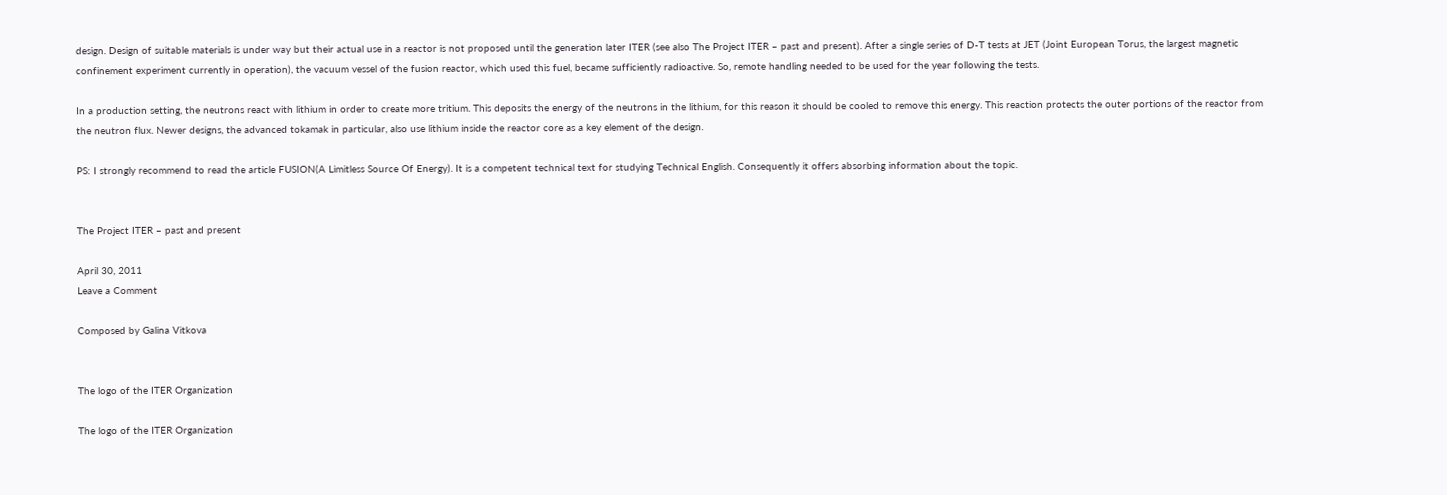design. Design of suitable materials is under way but their actual use in a reactor is not proposed until the generation later ITER (see also The Project ITER – past and present). After a single series of D-T tests at JET (Joint European Torus, the largest magnetic confinement experiment currently in operation), the vacuum vessel of the fusion reactor, which used this fuel, became sufficiently radioactive. So, remote handling needed to be used for the year following the tests.

In a production setting, the neutrons react with lithium in order to create more tritium. This deposits the energy of the neutrons in the lithium, for this reason it should be cooled to remove this energy. This reaction protects the outer portions of the reactor from the neutron flux. Newer designs, the advanced tokamak in particular, also use lithium inside the reactor core as a key element of the design.

PS: I strongly recommend to read the article FUSION(A Limitless Source Of Energy). It is a competent technical text for studying Technical English. Consequently it offers absorbing information about the topic.


The Project ITER – past and present

April 30, 2011
Leave a Comment

Composed by Galina Vitkova


The logo of the ITER Organization

The logo of the ITER Organization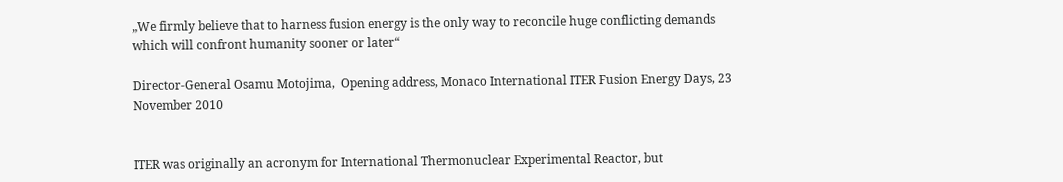„We firmly believe that to harness fusion energy is the only way to reconcile huge conflicting demands which will confront humanity sooner or later“

Director-General Osamu Motojima,  Opening address, Monaco International ITER Fusion Energy Days, 23 November 2010


ITER was originally an acronym for International Thermonuclear Experimental Reactor, but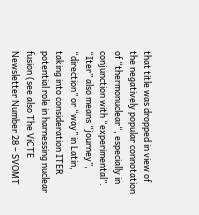that title was dropped in view of the negatively popular connotation of “thermonuclear“, especially in conjunction with “experimental”. “Iter” also means “journey”, “direction” or “way” in Latin, taking into consideration ITER potential role in harnessing nuclear fusion (see also The ViCTE Newsletter Number 28 – SVOMT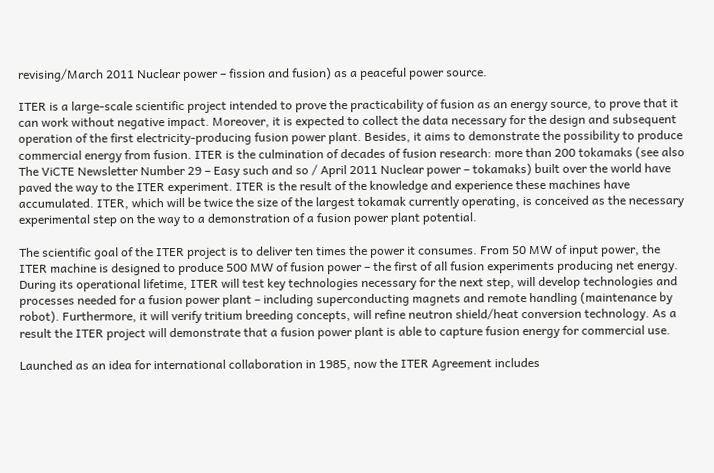revising/March 2011 Nuclear power – fission and fusion) as a peaceful power source.

ITER is a large-scale scientific project intended to prove the practicability of fusion as an energy source, to prove that it can work without negative impact. Moreover, it is expected to collect the data necessary for the design and subsequent operation of the first electricity-producing fusion power plant. Besides, it aims to demonstrate the possibility to produce commercial energy from fusion. ITER is the culmination of decades of fusion research: more than 200 tokamaks (see also The ViCTE Newsletter Number 29 – Easy such and so / April 2011 Nuclear power – tokamaks) built over the world have paved the way to the ITER experiment. ITER is the result of the knowledge and experience these machines have accumulated. ITER, which will be twice the size of the largest tokamak currently operating, is conceived as the necessary experimental step on the way to a demonstration of a fusion power plant potential.

The scientific goal of the ITER project is to deliver ten times the power it consumes. From 50 MW of input power, the ITER machine is designed to produce 500 MW of fusion power – the first of all fusion experiments producing net energy. During its operational lifetime, ITER will test key technologies necessary for the next step, will develop technologies and processes needed for a fusion power plant – including superconducting magnets and remote handling (maintenance by robot). Furthermore, it will verify tritium breeding concepts, will refine neutron shield/heat conversion technology. As a result the ITER project will demonstrate that a fusion power plant is able to capture fusion energy for commercial use.

Launched as an idea for international collaboration in 1985, now the ITER Agreement includes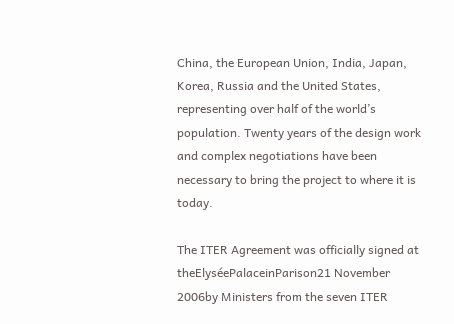China, the European Union, India, Japan, Korea, Russia and the United States, representing over half of the world’s population. Twenty years of the design work and complex negotiations have been necessary to bring the project to where it is today.

The ITER Agreement was officially signed at theElyséePalaceinParison21 November 2006by Ministers from the seven ITER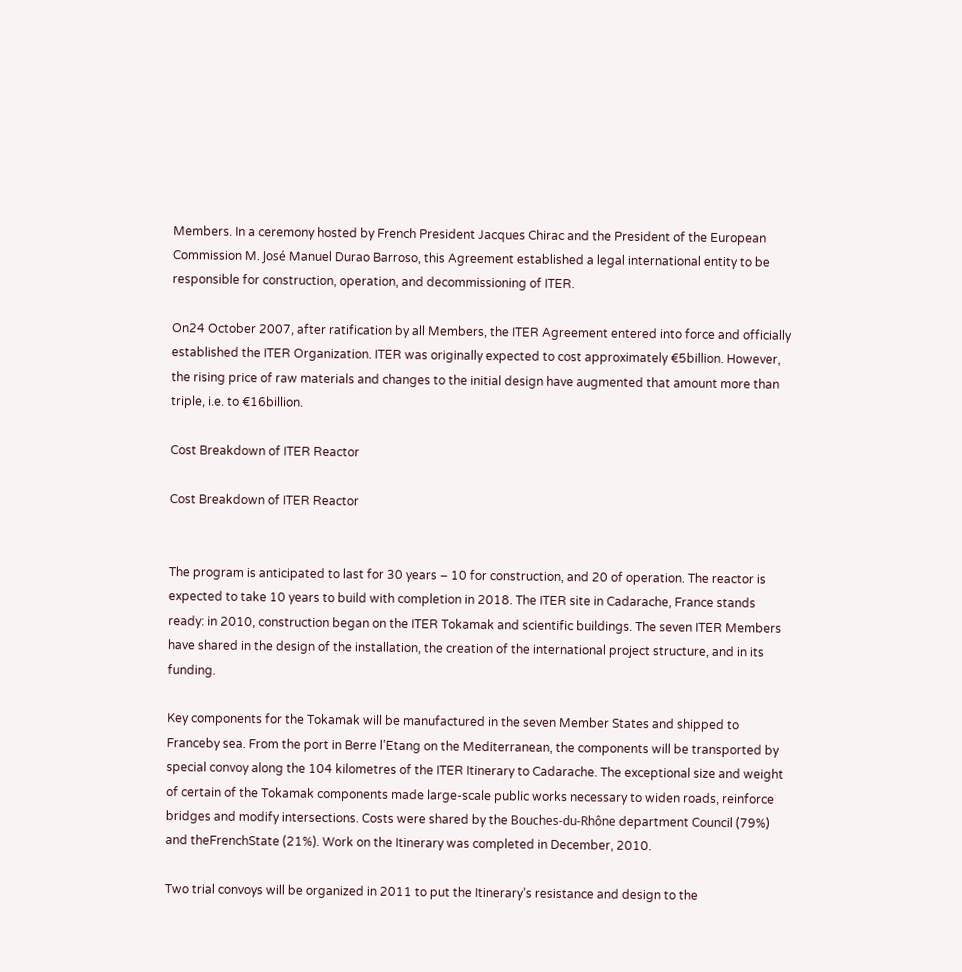Members. In a ceremony hosted by French President Jacques Chirac and the President of the European Commission M. José Manuel Durao Barroso, this Agreement established a legal international entity to be responsible for construction, operation, and decommissioning of ITER.

On24 October 2007, after ratification by all Members, the ITER Agreement entered into force and officially established the ITER Organization. ITER was originally expected to cost approximately €5billion. However, the rising price of raw materials and changes to the initial design have augmented that amount more than triple, i.e. to €16billion.

Cost Breakdown of ITER Reactor

Cost Breakdown of ITER Reactor


The program is anticipated to last for 30 years – 10 for construction, and 20 of operation. The reactor is expected to take 10 years to build with completion in 2018. The ITER site in Cadarache, France stands ready: in 2010, construction began on the ITER Tokamak and scientific buildings. The seven ITER Members have shared in the design of the installation, the creation of the international project structure, and in its funding.

Key components for the Tokamak will be manufactured in the seven Member States and shipped to Franceby sea. From the port in Berre l’Etang on the Mediterranean, the components will be transported by special convoy along the 104 kilometres of the ITER Itinerary to Cadarache. The exceptional size and weight of certain of the Tokamak components made large-scale public works necessary to widen roads, reinforce bridges and modify intersections. Costs were shared by the Bouches-du-Rhône department Council (79%) and theFrenchState (21%). Work on the Itinerary was completed in December, 2010.

Two trial convoys will be organized in 2011 to put the Itinerary’s resistance and design to the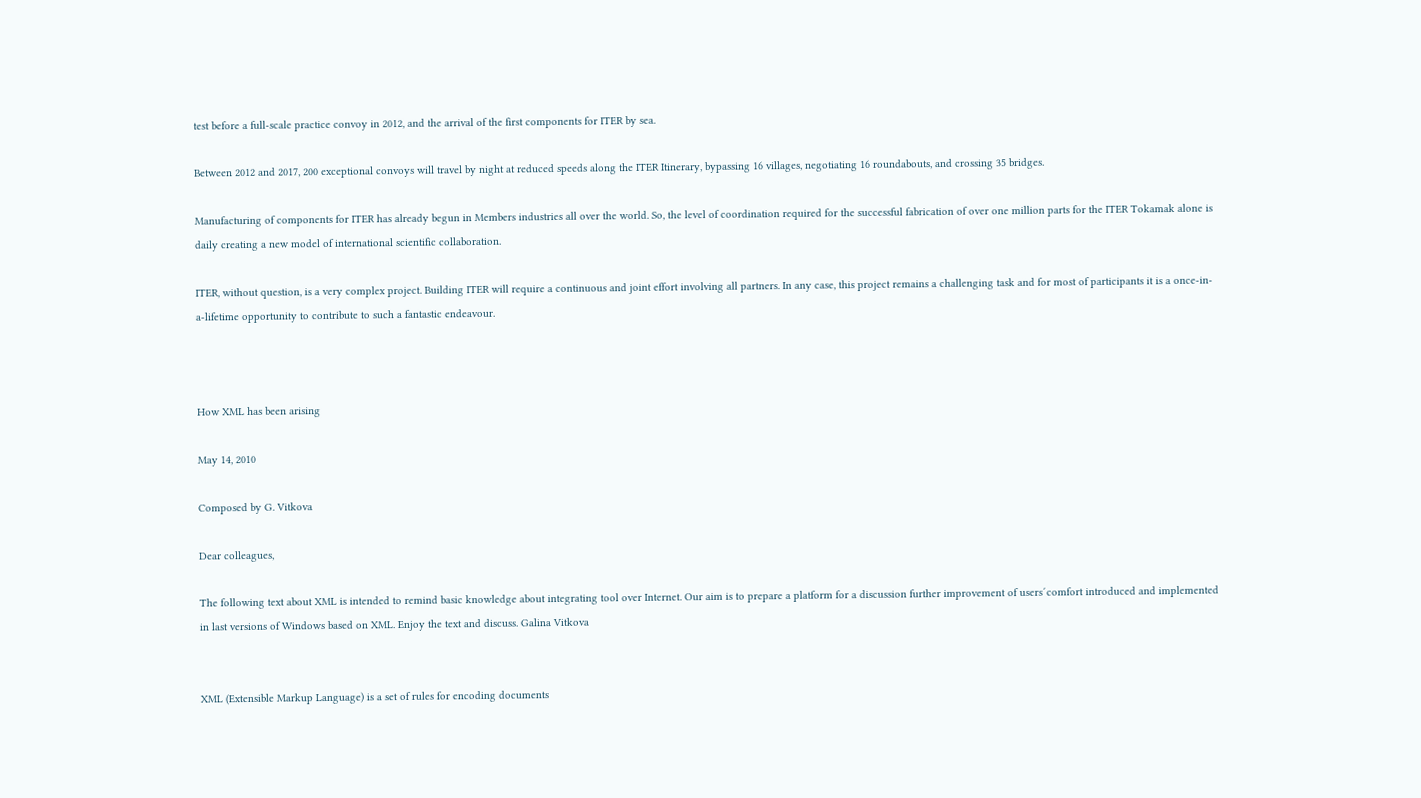test before a full-scale practice convoy in 2012, and the arrival of the first components for ITER by sea.

Between 2012 and 2017, 200 exceptional convoys will travel by night at reduced speeds along the ITER Itinerary, bypassing 16 villages, negotiating 16 roundabouts, and crossing 35 bridges.

Manufacturing of components for ITER has already begun in Members industries all over the world. So, the level of coordination required for the successful fabrication of over one million parts for the ITER Tokamak alone is daily creating a new model of international scientific collaboration.

ITER, without question, is a very complex project. Building ITER will require a continuous and joint effort involving all partners. In any case, this project remains a challenging task and for most of participants it is a once-in-a-lifetime opportunity to contribute to such a fantastic endeavour.



How XML has been arising

May 14, 2010

Composed by G. Vitkova

Dear colleagues,

The following text about XML is intended to remind basic knowledge about integrating tool over Internet. Our aim is to prepare a platform for a discussion further improvement of users´comfort introduced and implemented in last versions of Windows based on XML. Enjoy the text and discuss. Galina Vitkova


XML (Extensible Markup Language) is a set of rules for encoding documents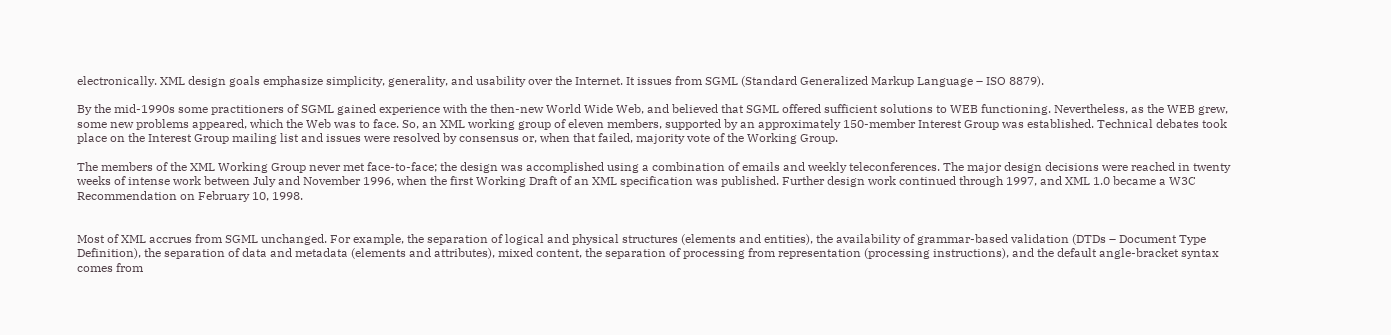electronically. XML design goals emphasize simplicity, generality, and usability over the Internet. It issues from SGML (Standard Generalized Markup Language – ISO 8879).

By the mid-1990s some practitioners of SGML gained experience with the then-new World Wide Web, and believed that SGML offered sufficient solutions to WEB functioning. Nevertheless, as the WEB grew, some new problems appeared, which the Web was to face. So, an XML working group of eleven members, supported by an approximately 150-member Interest Group was established. Technical debates took place on the Interest Group mailing list and issues were resolved by consensus or, when that failed, majority vote of the Working Group.

The members of the XML Working Group never met face-to-face; the design was accomplished using a combination of emails and weekly teleconferences. The major design decisions were reached in twenty weeks of intense work between July and November 1996, when the first Working Draft of an XML specification was published. Further design work continued through 1997, and XML 1.0 became a W3C Recommendation on February 10, 1998.


Most of XML accrues from SGML unchanged. For example, the separation of logical and physical structures (elements and entities), the availability of grammar-based validation (DTDs – Document Type Definition), the separation of data and metadata (elements and attributes), mixed content, the separation of processing from representation (processing instructions), and the default angle-bracket syntax comes from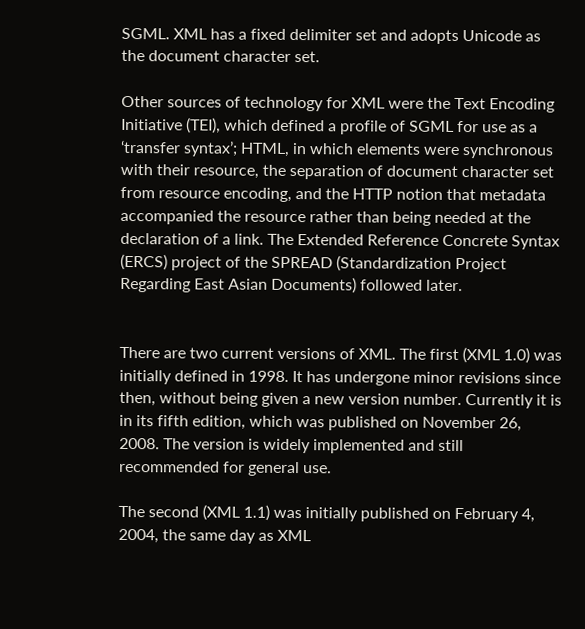SGML. XML has a fixed delimiter set and adopts Unicode as the document character set.

Other sources of technology for XML were the Text Encoding Initiative (TEI), which defined a profile of SGML for use as a ‘transfer syntax’; HTML, in which elements were synchronous with their resource, the separation of document character set from resource encoding, and the HTTP notion that metadata accompanied the resource rather than being needed at the declaration of a link. The Extended Reference Concrete Syntax (ERCS) project of the SPREAD (Standardization Project Regarding East Asian Documents) followed later.


There are two current versions of XML. The first (XML 1.0) was initially defined in 1998. It has undergone minor revisions since then, without being given a new version number. Currently it is in its fifth edition, which was published on November 26, 2008. The version is widely implemented and still recommended for general use.

The second (XML 1.1) was initially published on February 4, 2004, the same day as XML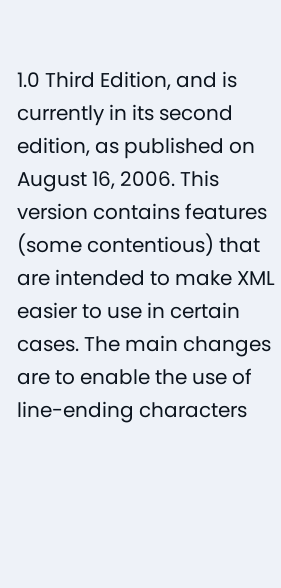1.0 Third Edition, and is currently in its second edition, as published on August 16, 2006. This version contains features (some contentious) that are intended to make XML easier to use in certain cases. The main changes are to enable the use of line-ending characters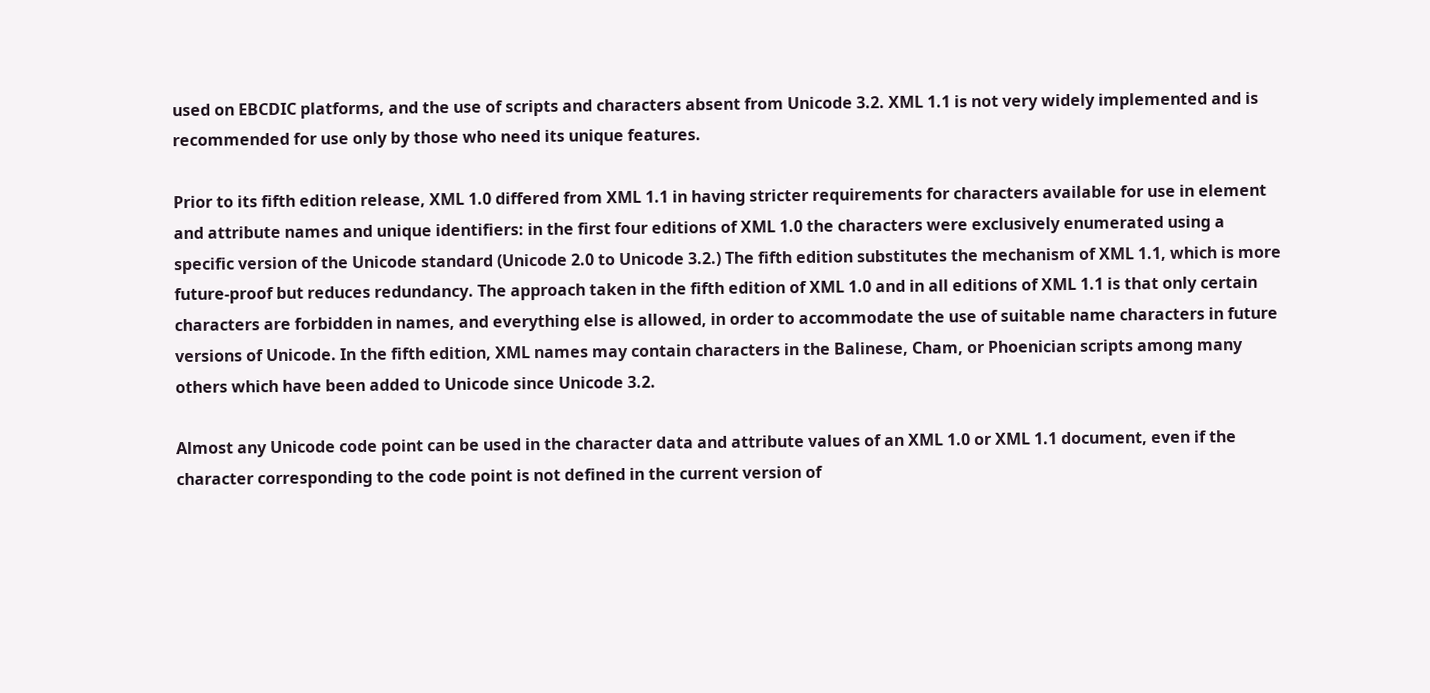used on EBCDIC platforms, and the use of scripts and characters absent from Unicode 3.2. XML 1.1 is not very widely implemented and is recommended for use only by those who need its unique features.

Prior to its fifth edition release, XML 1.0 differed from XML 1.1 in having stricter requirements for characters available for use in element and attribute names and unique identifiers: in the first four editions of XML 1.0 the characters were exclusively enumerated using a specific version of the Unicode standard (Unicode 2.0 to Unicode 3.2.) The fifth edition substitutes the mechanism of XML 1.1, which is more future-proof but reduces redundancy. The approach taken in the fifth edition of XML 1.0 and in all editions of XML 1.1 is that only certain characters are forbidden in names, and everything else is allowed, in order to accommodate the use of suitable name characters in future versions of Unicode. In the fifth edition, XML names may contain characters in the Balinese, Cham, or Phoenician scripts among many others which have been added to Unicode since Unicode 3.2.

Almost any Unicode code point can be used in the character data and attribute values of an XML 1.0 or XML 1.1 document, even if the character corresponding to the code point is not defined in the current version of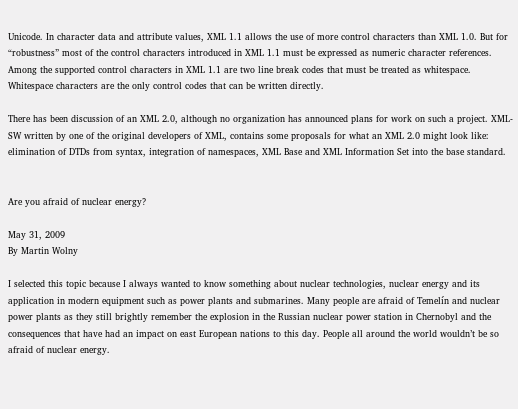Unicode. In character data and attribute values, XML 1.1 allows the use of more control characters than XML 1.0. But for “robustness” most of the control characters introduced in XML 1.1 must be expressed as numeric character references. Among the supported control characters in XML 1.1 are two line break codes that must be treated as whitespace. Whitespace characters are the only control codes that can be written directly.

There has been discussion of an XML 2.0, although no organization has announced plans for work on such a project. XML-SW written by one of the original developers of XML, contains some proposals for what an XML 2.0 might look like: elimination of DTDs from syntax, integration of namespaces, XML Base and XML Information Set into the base standard.


Are you afraid of nuclear energy?

May 31, 2009
By Martin Wolny

I selected this topic because I always wanted to know something about nuclear technologies, nuclear energy and its application in modern equipment such as power plants and submarines. Many people are afraid of Temelín and nuclear power plants as they still brightly remember the explosion in the Russian nuclear power station in Chernobyl and the consequences that have had an impact on east European nations to this day. People all around the world wouldn’t be so afraid of nuclear energy.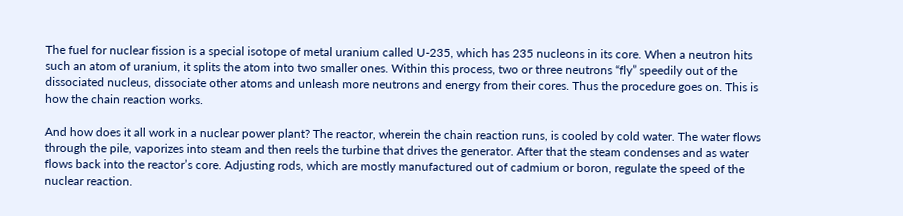The fuel for nuclear fission is a special isotope of metal uranium called U-235, which has 235 nucleons in its core. When a neutron hits such an atom of uranium, it splits the atom into two smaller ones. Within this process, two or three neutrons “fly” speedily out of the dissociated nucleus, dissociate other atoms and unleash more neutrons and energy from their cores. Thus the procedure goes on. This is how the chain reaction works.

And how does it all work in a nuclear power plant? The reactor, wherein the chain reaction runs, is cooled by cold water. The water flows through the pile, vaporizes into steam and then reels the turbine that drives the generator. After that the steam condenses and as water flows back into the reactor’s core. Adjusting rods, which are mostly manufactured out of cadmium or boron, regulate the speed of the nuclear reaction.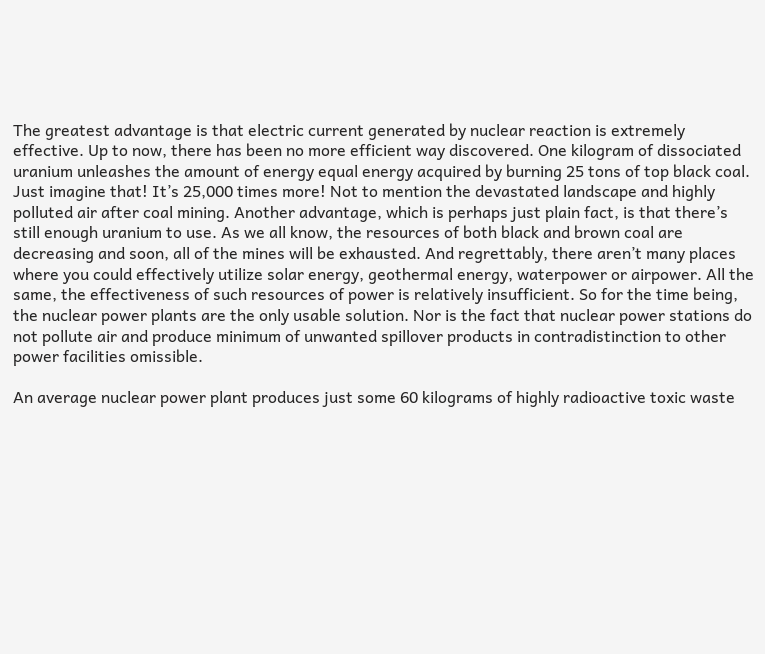The greatest advantage is that electric current generated by nuclear reaction is extremely effective. Up to now, there has been no more efficient way discovered. One kilogram of dissociated uranium unleashes the amount of energy equal energy acquired by burning 25 tons of top black coal. Just imagine that! It’s 25,000 times more! Not to mention the devastated landscape and highly polluted air after coal mining. Another advantage, which is perhaps just plain fact, is that there’s still enough uranium to use. As we all know, the resources of both black and brown coal are decreasing and soon, all of the mines will be exhausted. And regrettably, there aren’t many places where you could effectively utilize solar energy, geothermal energy, waterpower or airpower. All the same, the effectiveness of such resources of power is relatively insufficient. So for the time being, the nuclear power plants are the only usable solution. Nor is the fact that nuclear power stations do not pollute air and produce minimum of unwanted spillover products in contradistinction to other power facilities omissible.

An average nuclear power plant produces just some 60 kilograms of highly radioactive toxic waste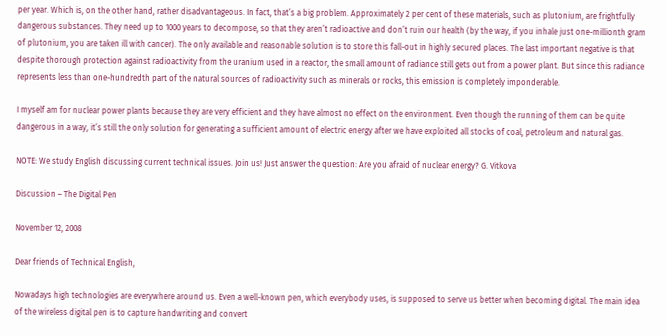per year. Which is, on the other hand, rather disadvantageous. In fact, that’s a big problem. Approximately 2 per cent of these materials, such as plutonium, are frightfully dangerous substances. They need up to 1000 years to decompose, so that they aren’t radioactive and don’t ruin our health (by the way, if you inhale just one-millionth gram of plutonium, you are taken ill with cancer). The only available and reasonable solution is to store this fall-out in highly secured places. The last important negative is that despite thorough protection against radioactivity from the uranium used in a reactor, the small amount of radiance still gets out from a power plant. But since this radiance represents less than one-hundredth part of the natural sources of radioactivity such as minerals or rocks, this emission is completely imponderable.

I myself am for nuclear power plants because they are very efficient and they have almost no effect on the environment. Even though the running of them can be quite dangerous in a way, it’s still the only solution for generating a sufficient amount of electric energy after we have exploited all stocks of coal, petroleum and natural gas.

NOTE: We study English discussing current technical issues. Join us! Just answer the question: Are you afraid of nuclear energy? G. Vitkova

Discussion – The Digital Pen

November 12, 2008

Dear friends of Technical English,

Nowadays high technologies are everywhere around us. Even a well-known pen, which everybody uses, is supposed to serve us better when becoming digital. The main idea of the wireless digital pen is to capture handwriting and convert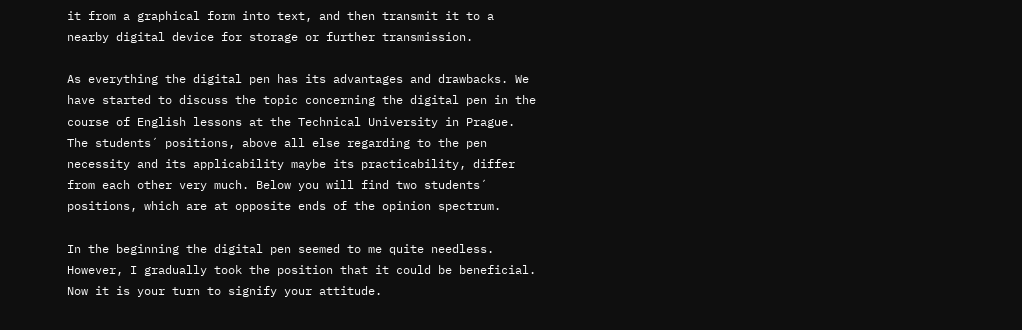it from a graphical form into text, and then transmit it to a nearby digital device for storage or further transmission.

As everything the digital pen has its advantages and drawbacks. We have started to discuss the topic concerning the digital pen in the course of English lessons at the Technical University in Prague. The students´ positions, above all else regarding to the pen necessity and its applicability maybe its practicability, differ from each other very much. Below you will find two students´ positions, which are at opposite ends of the opinion spectrum.

In the beginning the digital pen seemed to me quite needless. However, I gradually took the position that it could be beneficial. Now it is your turn to signify your attitude.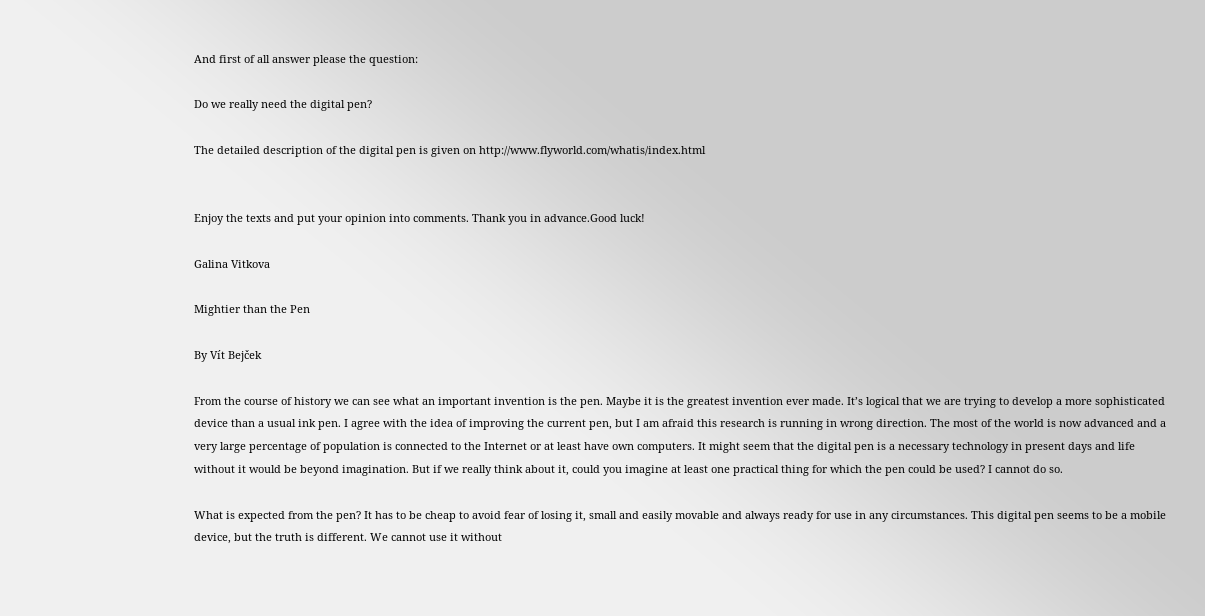And first of all answer please the question:

Do we really need the digital pen?

The detailed description of the digital pen is given on http://www.flyworld.com/whatis/index.html


Enjoy the texts and put your opinion into comments. Thank you in advance.Good luck!

Galina Vitkova

Mightier than the Pen

By Vít Bejček

From the course of history we can see what an important invention is the pen. Maybe it is the greatest invention ever made. It’s logical that we are trying to develop a more sophisticated device than a usual ink pen. I agree with the idea of improving the current pen, but I am afraid this research is running in wrong direction. The most of the world is now advanced and a very large percentage of population is connected to the Internet or at least have own computers. It might seem that the digital pen is a necessary technology in present days and life without it would be beyond imagination. But if we really think about it, could you imagine at least one practical thing for which the pen could be used? I cannot do so.

What is expected from the pen? It has to be cheap to avoid fear of losing it, small and easily movable and always ready for use in any circumstances. This digital pen seems to be a mobile device, but the truth is different. We cannot use it without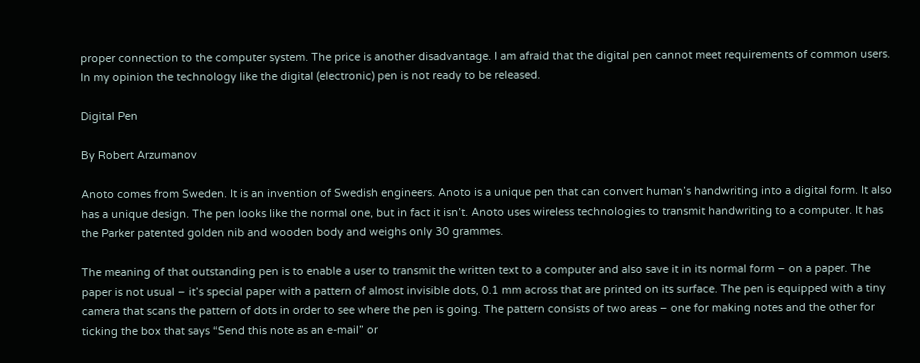proper connection to the computer system. The price is another disadvantage. I am afraid that the digital pen cannot meet requirements of common users. In my opinion the technology like the digital (electronic) pen is not ready to be released.

Digital Pen

By Robert Arzumanov

Anoto comes from Sweden. It is an invention of Swedish engineers. Anoto is a unique pen that can convert human’s handwriting into a digital form. It also has a unique design. The pen looks like the normal one, but in fact it isn’t. Anoto uses wireless technologies to transmit handwriting to a computer. It has the Parker patented golden nib and wooden body and weighs only 30 grammes.

The meaning of that outstanding pen is to enable a user to transmit the written text to a computer and also save it in its normal form – on a paper. The paper is not usual – it’s special paper with a pattern of almost invisible dots, 0.1 mm across that are printed on its surface. The pen is equipped with a tiny camera that scans the pattern of dots in order to see where the pen is going. The pattern consists of two areas – one for making notes and the other for ticking the box that says “Send this note as an e-mail” or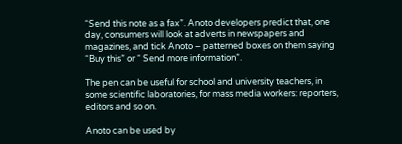“Send this note as a fax”. Anoto developers predict that, one day, consumers will look at adverts in newspapers and magazines, and tick Anoto – patterned boxes on them saying “Buy this” or “ Send more information”.

The pen can be useful for school and university teachers, in some scientific laboratories, for mass media workers: reporters, editors and so on.

Anoto can be used by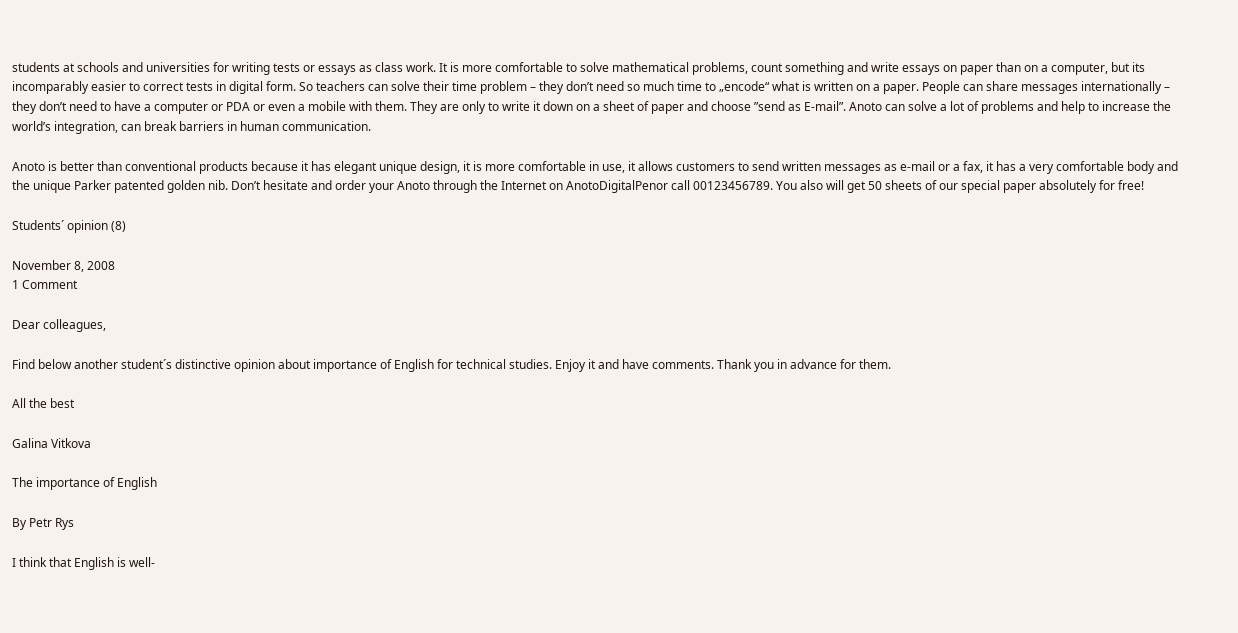students at schools and universities for writing tests or essays as class work. It is more comfortable to solve mathematical problems, count something and write essays on paper than on a computer, but its incomparably easier to correct tests in digital form. So teachers can solve their time problem – they don’t need so much time to „encode“ what is written on a paper. People can share messages internationally – they don’t need to have a computer or PDA or even a mobile with them. They are only to write it down on a sheet of paper and choose ”send as E-mail”. Anoto can solve a lot of problems and help to increase the world’s integration, can break barriers in human communication.

Anoto is better than conventional products because it has elegant unique design, it is more comfortable in use, it allows customers to send written messages as e-mail or a fax, it has a very comfortable body and the unique Parker patented golden nib. Don’t hesitate and order your Anoto through the Internet on AnotoDigitalPenor call 00123456789. You also will get 50 sheets of our special paper absolutely for free!

Students´ opinion (8)

November 8, 2008
1 Comment

Dear colleagues,

Find below another student´s distinctive opinion about importance of English for technical studies. Enjoy it and have comments. Thank you in advance for them.

All the best

Galina Vitkova

The importance of English

By Petr Rys

I think that English is well-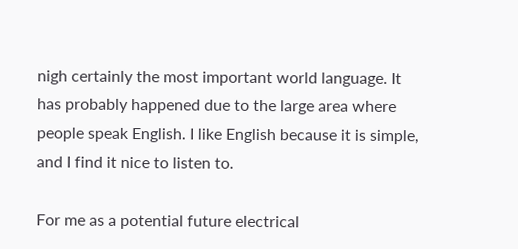nigh certainly the most important world language. It has probably happened due to the large area where people speak English. I like English because it is simple, and I find it nice to listen to.

For me as a potential future electrical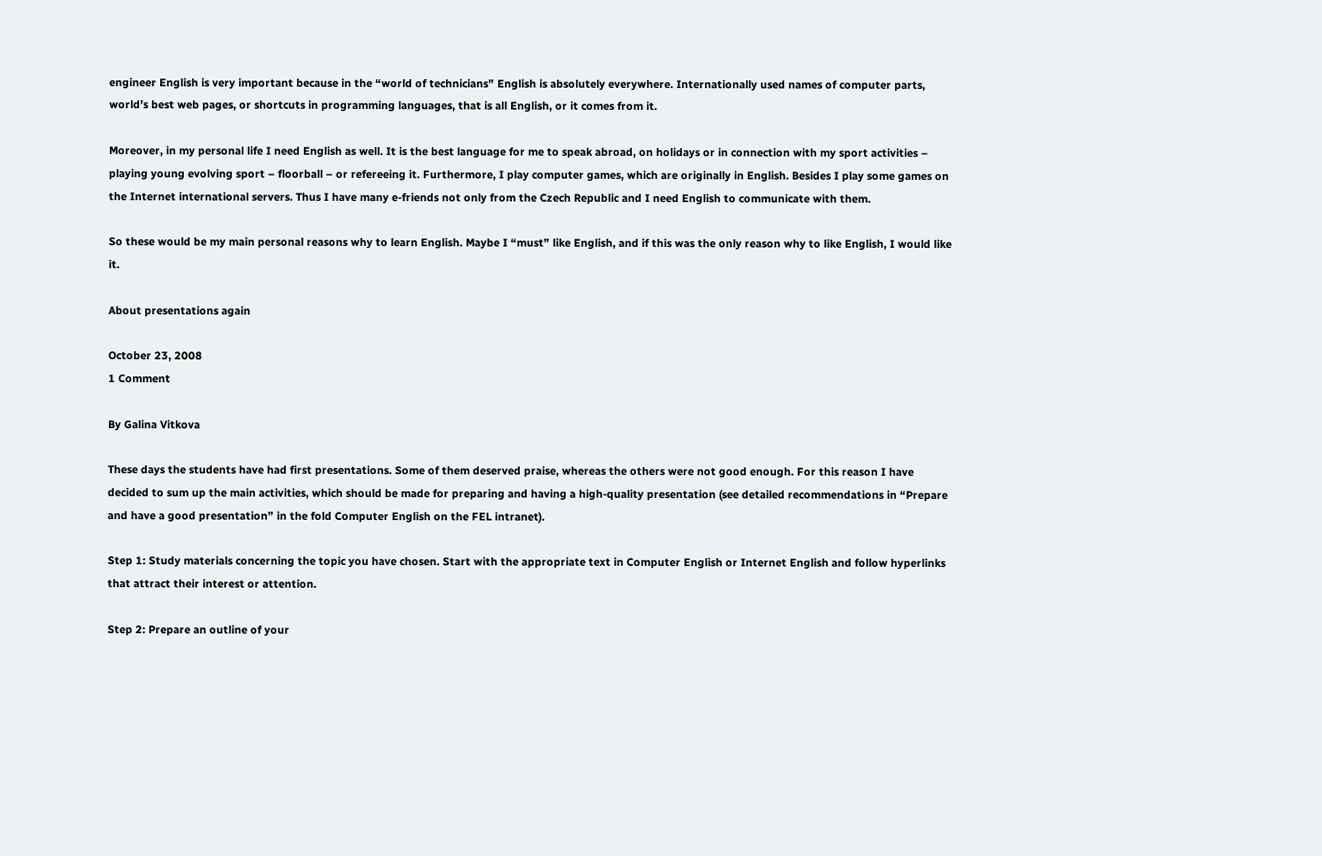engineer English is very important because in the “world of technicians” English is absolutely everywhere. Internationally used names of computer parts, world’s best web pages, or shortcuts in programming languages, that is all English, or it comes from it.

Moreover, in my personal life I need English as well. It is the best language for me to speak abroad, on holidays or in connection with my sport activities – playing young evolving sport – floorball – or refereeing it. Furthermore, I play computer games, which are originally in English. Besides I play some games on the Internet international servers. Thus I have many e-friends not only from the Czech Republic and I need English to communicate with them.

So these would be my main personal reasons why to learn English. Maybe I “must” like English, and if this was the only reason why to like English, I would like it.

About presentations again

October 23, 2008
1 Comment

By Galina Vitkova

These days the students have had first presentations. Some of them deserved praise, whereas the others were not good enough. For this reason I have decided to sum up the main activities, which should be made for preparing and having a high-quality presentation (see detailed recommendations in “Prepare and have a good presentation” in the fold Computer English on the FEL intranet).

Step 1: Study materials concerning the topic you have chosen. Start with the appropriate text in Computer English or Internet English and follow hyperlinks that attract their interest or attention.

Step 2: Prepare an outline of your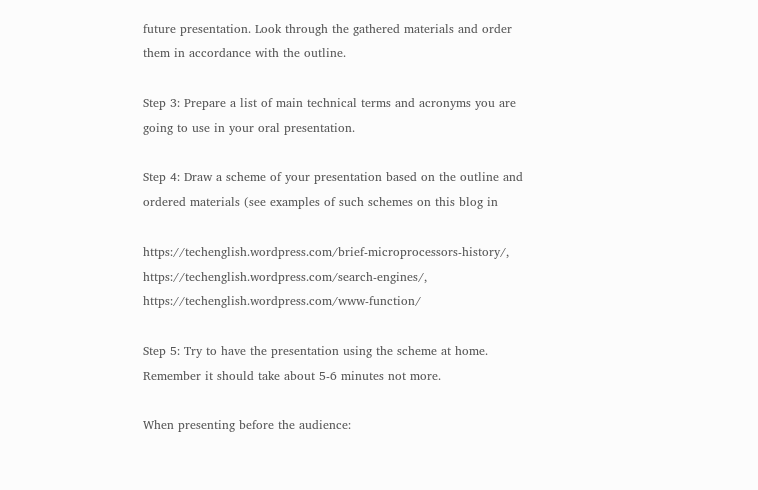future presentation. Look through the gathered materials and order them in accordance with the outline.

Step 3: Prepare a list of main technical terms and acronyms you are going to use in your oral presentation.

Step 4: Draw a scheme of your presentation based on the outline and ordered materials (see examples of such schemes on this blog in

https://techenglish.wordpress.com/brief-microprocessors-history/, https://techenglish.wordpress.com/search-engines/, https://techenglish.wordpress.com/www-function/

Step 5: Try to have the presentation using the scheme at home. Remember it should take about 5-6 minutes not more.

When presenting before the audience: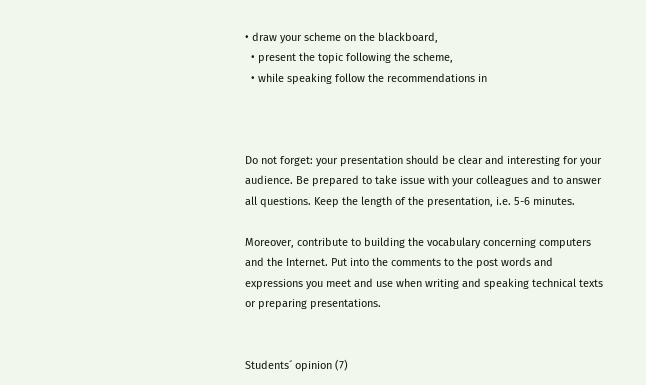• draw your scheme on the blackboard,
  • present the topic following the scheme,
  • while speaking follow the recommendations in



Do not forget: your presentation should be clear and interesting for your audience. Be prepared to take issue with your colleagues and to answer all questions. Keep the length of the presentation, i.e. 5-6 minutes.

Moreover, contribute to building the vocabulary concerning computers and the Internet. Put into the comments to the post words and expressions you meet and use when writing and speaking technical texts or preparing presentations.


Students´ opinion (7)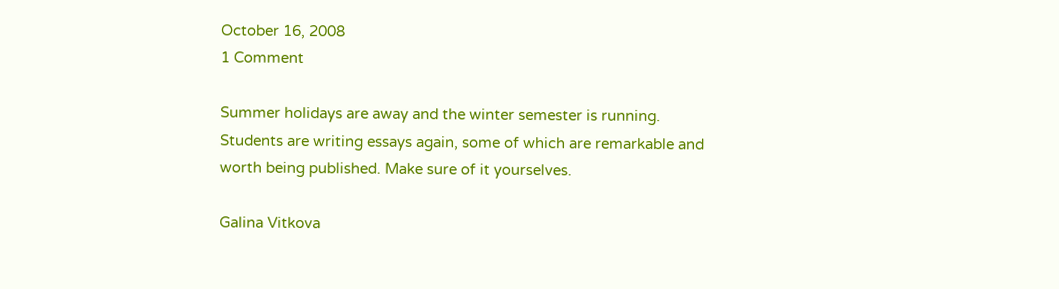October 16, 2008
1 Comment

Summer holidays are away and the winter semester is running. Students are writing essays again, some of which are remarkable and worth being published. Make sure of it yourselves.

Galina Vitkova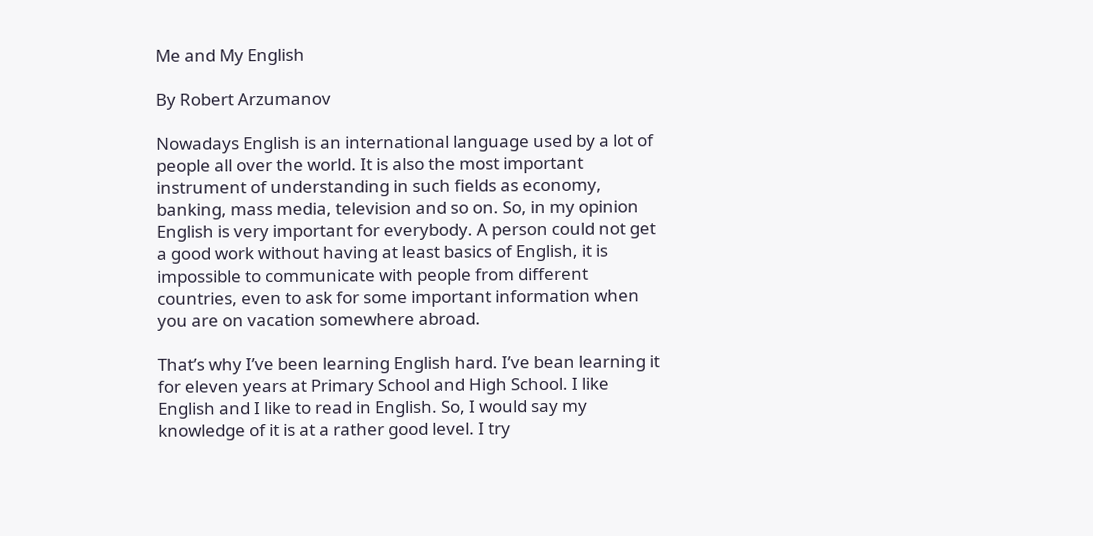Me and My English

By Robert Arzumanov

Nowadays English is an international language used by a lot of people all over the world. It is also the most important instrument of understanding in such fields as economy, banking, mass media, television and so on. So, in my opinion English is very important for everybody. A person could not get a good work without having at least basics of English, it is impossible to communicate with people from different countries, even to ask for some important information when you are on vacation somewhere abroad.

That’s why I’ve been learning English hard. I’ve bean learning it for eleven years at Primary School and High School. I like English and I like to read in English. So, I would say my knowledge of it is at a rather good level. I try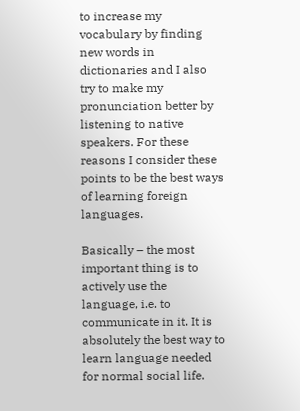to increase my vocabulary by finding new words in dictionaries and I also try to make my pronunciation better by listening to native speakers. For these reasons I consider these points to be the best ways of learning foreign languages.

Basically – the most important thing is to actively use the language, i.e. to communicate in it. It is absolutely the best way to learn language needed for normal social life.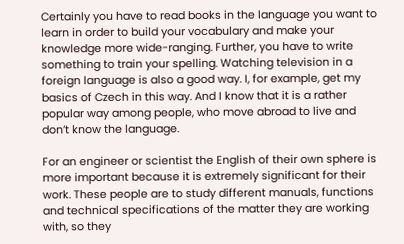Certainly you have to read books in the language you want to learn in order to build your vocabulary and make your knowledge more wide-ranging. Further, you have to write something to train your spelling. Watching television in a foreign language is also a good way. I, for example, get my basics of Czech in this way. And I know that it is a rather popular way among people, who move abroad to live and don’t know the language.

For an engineer or scientist the English of their own sphere is more important because it is extremely significant for their work. These people are to study different manuals, functions and technical specifications of the matter they are working with, so they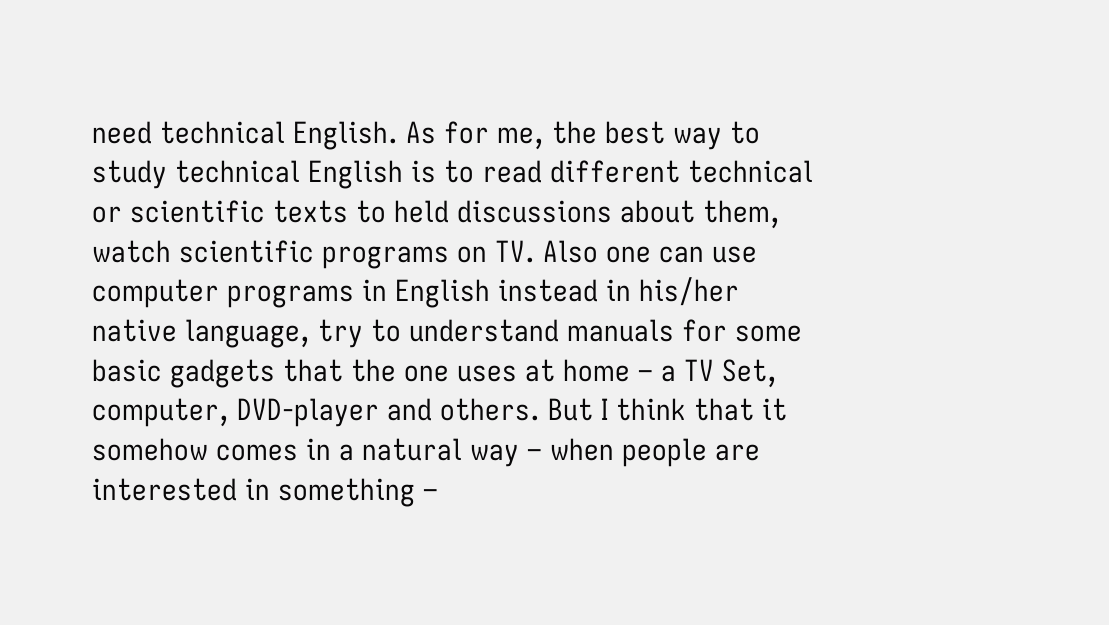need technical English. As for me, the best way to study technical English is to read different technical or scientific texts to held discussions about them, watch scientific programs on TV. Also one can use computer programs in English instead in his/her native language, try to understand manuals for some basic gadgets that the one uses at home – a TV Set, computer, DVD-player and others. But I think that it somehow comes in a natural way – when people are interested in something –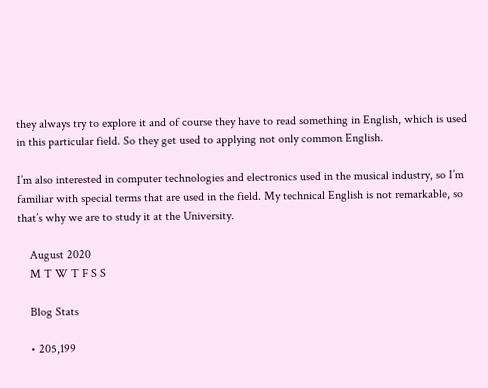they always try to explore it and of course they have to read something in English, which is used in this particular field. So they get used to applying not only common English.

I’m also interested in computer technologies and electronics used in the musical industry, so I’m familiar with special terms that are used in the field. My technical English is not remarkable, so that’s why we are to study it at the University.

    August 2020
    M T W T F S S

    Blog Stats

    • 205,199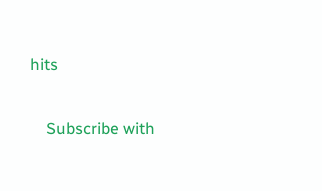hits

    Subscribe with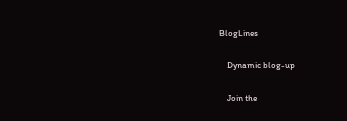BlogLines


    Dynamic blog-up


    Join the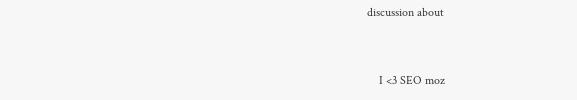discussion about


    I <3 SEO moz